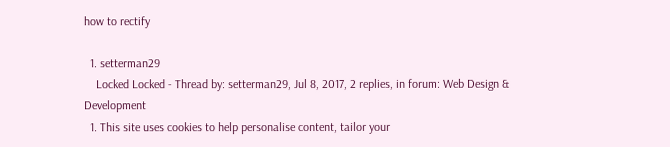how to rectify

  1. setterman29
    Locked Locked - Thread by: setterman29, Jul 8, 2017, 2 replies, in forum: Web Design & Development
  1. This site uses cookies to help personalise content, tailor your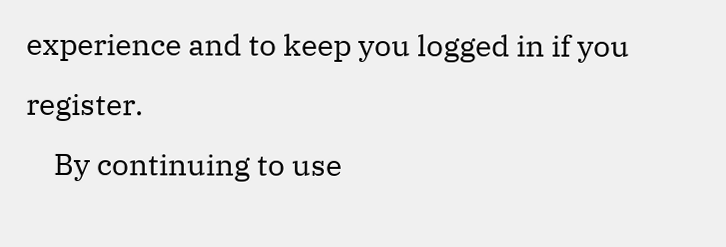experience and to keep you logged in if you register.
    By continuing to use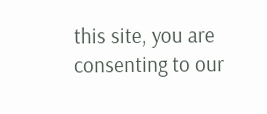this site, you are consenting to our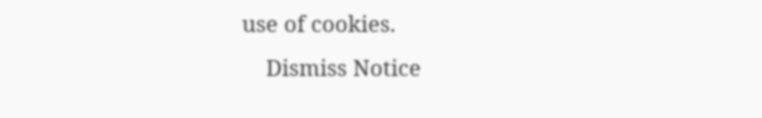use of cookies.
    Dismiss Notice